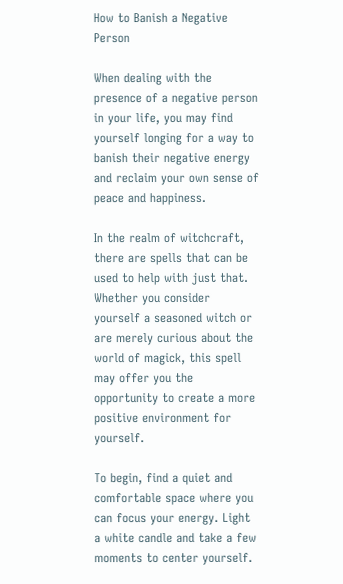How to Banish a Negative Person

When dealing with the presence of a negative person in your life, you may find yourself longing for a way to banish their negative energy and reclaim your own sense of peace and happiness.

In the realm of witchcraft, there are spells that can be used to help with just that. Whether you consider yourself a seasoned witch or are merely curious about the world of magick, this spell may offer you the opportunity to create a more positive environment for yourself.

To begin, find a quiet and comfortable space where you can focus your energy. Light a white candle and take a few moments to center yourself.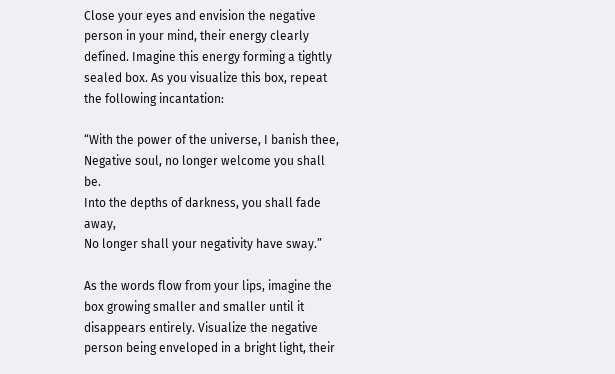Close your eyes and envision the negative person in your mind, their energy clearly defined. Imagine this energy forming a tightly sealed box. As you visualize this box, repeat the following incantation:

“With the power of the universe, I banish thee,
Negative soul, no longer welcome you shall be.
Into the depths of darkness, you shall fade away,
No longer shall your negativity have sway.”

As the words flow from your lips, imagine the box growing smaller and smaller until it disappears entirely. Visualize the negative person being enveloped in a bright light, their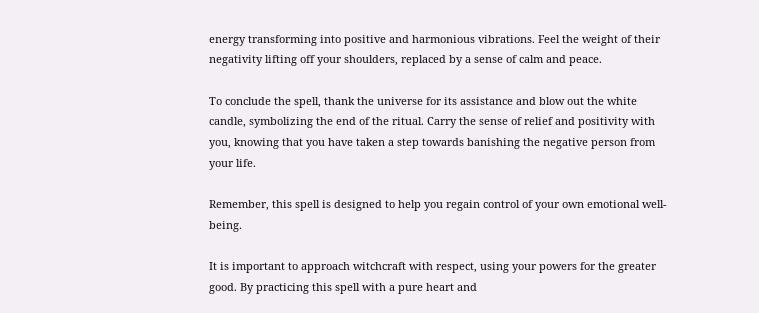energy transforming into positive and harmonious vibrations. Feel the weight of their negativity lifting off your shoulders, replaced by a sense of calm and peace.

To conclude the spell, thank the universe for its assistance and blow out the white candle, symbolizing the end of the ritual. Carry the sense of relief and positivity with you, knowing that you have taken a step towards banishing the negative person from your life.

Remember, this spell is designed to help you regain control of your own emotional well-being.

It is important to approach witchcraft with respect, using your powers for the greater good. By practicing this spell with a pure heart and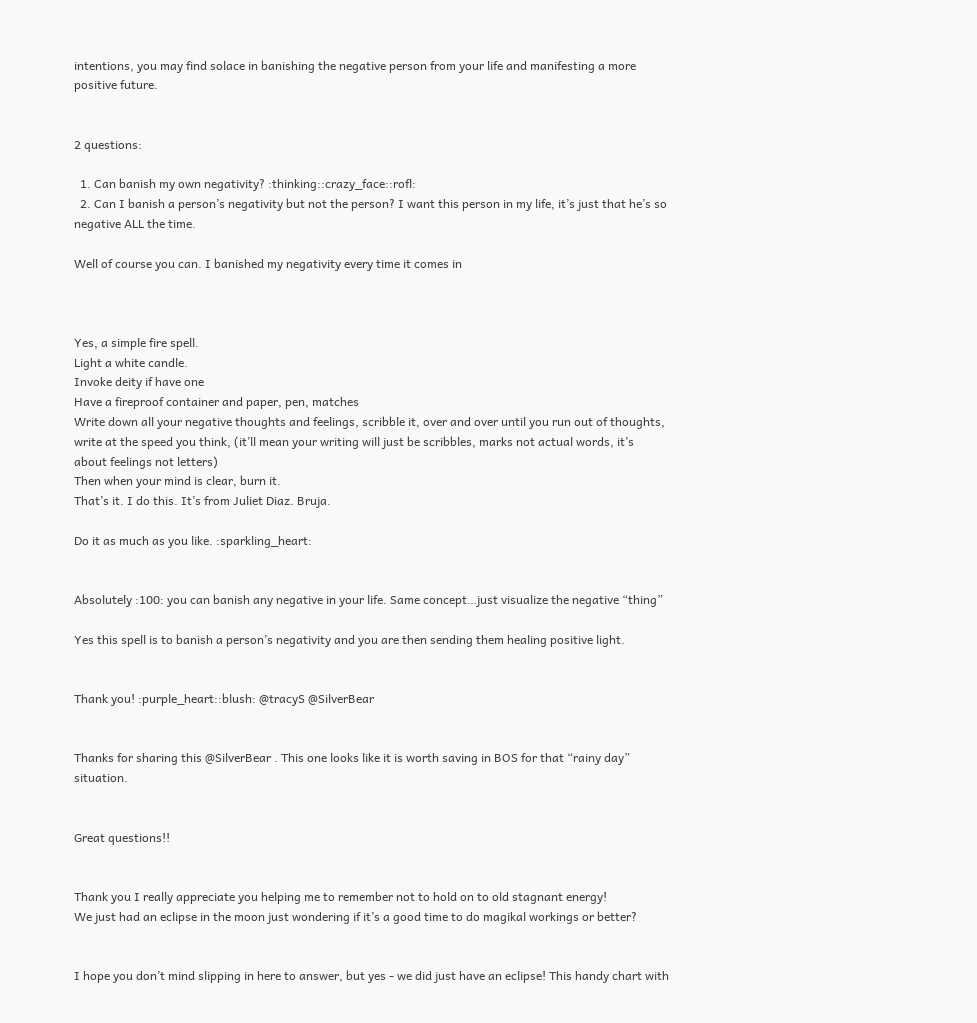intentions, you may find solace in banishing the negative person from your life and manifesting a more positive future.


2 questions:

  1. Can banish my own negativity? :thinking::crazy_face::rofl:
  2. Can I banish a person’s negativity but not the person? I want this person in my life, it’s just that he’s so negative ALL the time.

Well of course you can. I banished my negativity every time it comes in



Yes, a simple fire spell.
Light a white candle.
Invoke deity if have one
Have a fireproof container and paper, pen, matches
Write down all your negative thoughts and feelings, scribble it, over and over until you run out of thoughts, write at the speed you think, (it’ll mean your writing will just be scribbles, marks not actual words, it’s about feelings not letters)
Then when your mind is clear, burn it.
That’s it. I do this. It’s from Juliet Diaz. Bruja.

Do it as much as you like. :sparkling_heart:


Absolutely :100: you can banish any negative in your life. Same concept…just visualize the negative “thing”

Yes this spell is to banish a person’s negativity and you are then sending them healing positive light.


Thank you! :purple_heart::blush: @tracyS @SilverBear


Thanks for sharing this @SilverBear . This one looks like it is worth saving in BOS for that “rainy day” situation.


Great questions!!


Thank you I really appreciate you helping me to remember not to hold on to old stagnant energy!
We just had an eclipse in the moon just wondering if it’s a good time to do magikal workings or better?


I hope you don’t mind slipping in here to answer, but yes - we did just have an eclipse! This handy chart with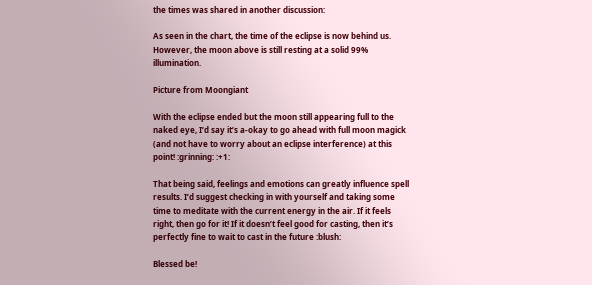the times was shared in another discussion:

As seen in the chart, the time of the eclipse is now behind us. However, the moon above is still resting at a solid 99% illumination.

Picture from Moongiant

With the eclipse ended but the moon still appearing full to the naked eye, I’d say it’s a-okay to go ahead with full moon magick (and not have to worry about an eclipse interference) at this point! :grinning: :+1:

That being said, feelings and emotions can greatly influence spell results. I’d suggest checking in with yourself and taking some time to meditate with the current energy in the air. If it feels right, then go for it! If it doesn’t feel good for casting, then it’s perfectly fine to wait to cast in the future :blush:

Blessed be!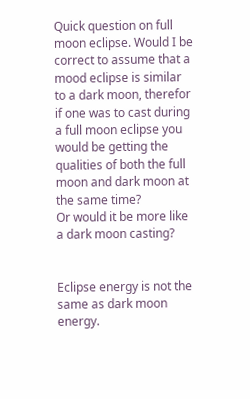Quick question on full moon eclipse. Would I be correct to assume that a mood eclipse is similar to a dark moon, therefor if one was to cast during a full moon eclipse you would be getting the qualities of both the full moon and dark moon at the same time?
Or would it be more like a dark moon casting?


Eclipse energy is not the same as dark moon energy.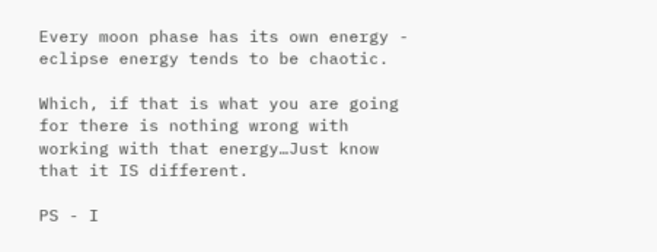Every moon phase has its own energy - eclipse energy tends to be chaotic.

Which, if that is what you are going for there is nothing wrong with working with that energy…Just know that it IS different.

PS - I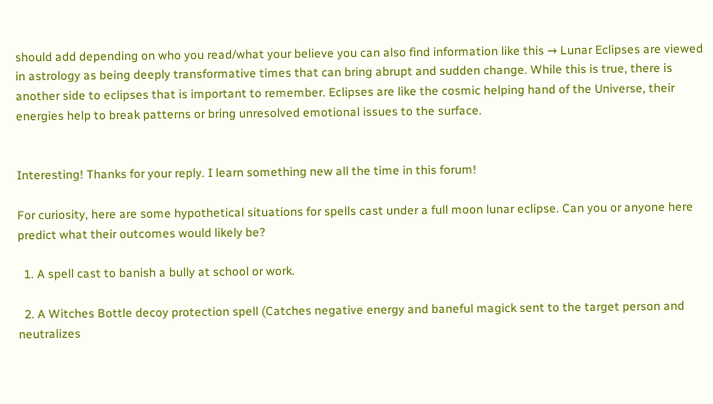should add depending on who you read/what your believe you can also find information like this → Lunar Eclipses are viewed in astrology as being deeply transformative times that can bring abrupt and sudden change. While this is true, there is another side to eclipses that is important to remember. Eclipses are like the cosmic helping hand of the Universe, their energies help to break patterns or bring unresolved emotional issues to the surface.


Interesting! Thanks for your reply. I learn something new all the time in this forum!

For curiosity, here are some hypothetical situations for spells cast under a full moon lunar eclipse. Can you or anyone here predict what their outcomes would likely be?

  1. A spell cast to banish a bully at school or work.

  2. A Witches Bottle decoy protection spell (Catches negative energy and baneful magick sent to the target person and neutralizes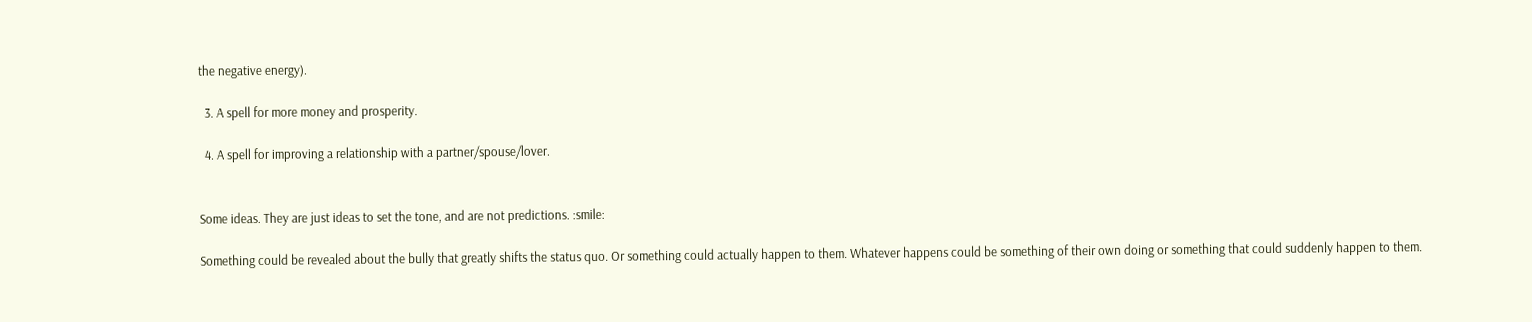the negative energy).

  3. A spell for more money and prosperity.

  4. A spell for improving a relationship with a partner/spouse/lover.


Some ideas. They are just ideas to set the tone, and are not predictions. :smile:

Something could be revealed about the bully that greatly shifts the status quo. Or something could actually happen to them. Whatever happens could be something of their own doing or something that could suddenly happen to them.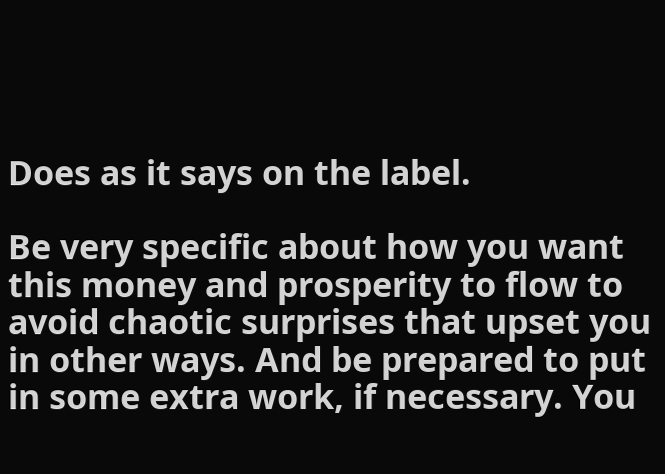Does as it says on the label.

Be very specific about how you want this money and prosperity to flow to avoid chaotic surprises that upset you in other ways. And be prepared to put in some extra work, if necessary. You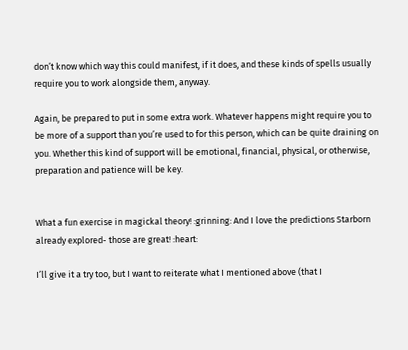don’t know which way this could manifest, if it does, and these kinds of spells usually require you to work alongside them, anyway.

Again, be prepared to put in some extra work. Whatever happens might require you to be more of a support than you’re used to for this person, which can be quite draining on you. Whether this kind of support will be emotional, financial, physical, or otherwise, preparation and patience will be key.


What a fun exercise in magickal theory! :grinning: And I love the predictions Starborn already explored- those are great! :heart:

I’ll give it a try too, but I want to reiterate what I mentioned above (that I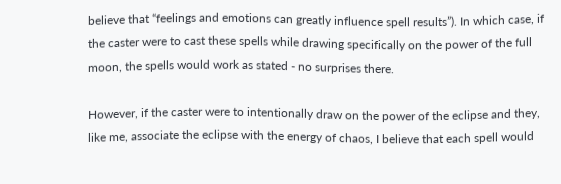believe that “feelings and emotions can greatly influence spell results”). In which case, if the caster were to cast these spells while drawing specifically on the power of the full moon, the spells would work as stated - no surprises there.

However, if the caster were to intentionally draw on the power of the eclipse and they, like me, associate the eclipse with the energy of chaos, I believe that each spell would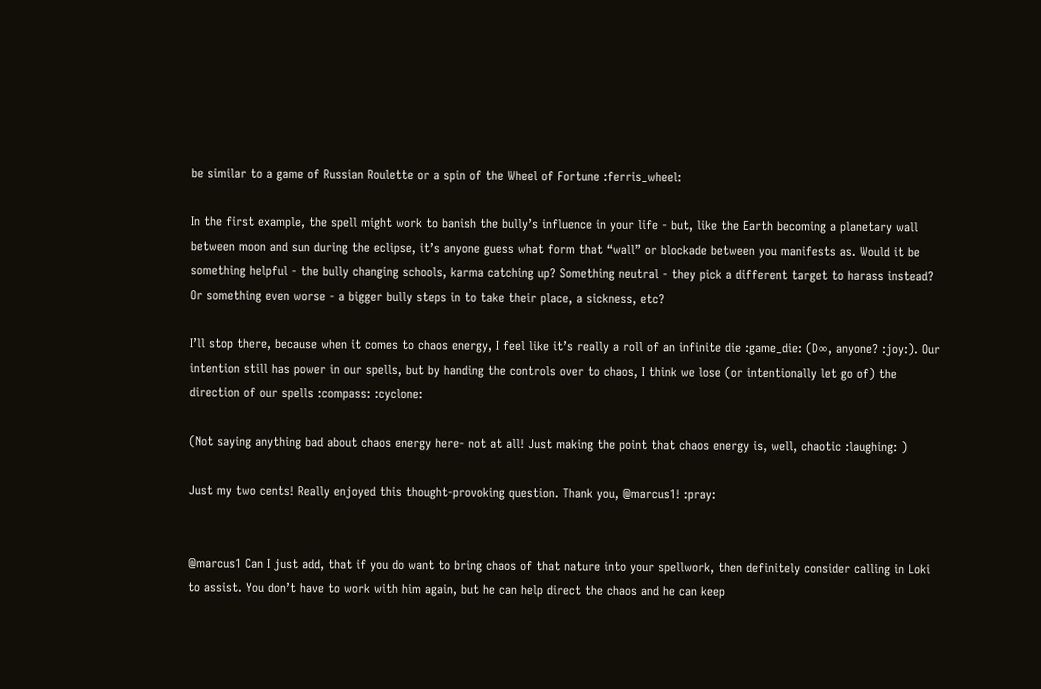be similar to a game of Russian Roulette or a spin of the Wheel of Fortune :ferris_wheel:

In the first example, the spell might work to banish the bully’s influence in your life - but, like the Earth becoming a planetary wall between moon and sun during the eclipse, it’s anyone guess what form that “wall” or blockade between you manifests as. Would it be something helpful - the bully changing schools, karma catching up? Something neutral - they pick a different target to harass instead? Or something even worse - a bigger bully steps in to take their place, a sickness, etc?

I’ll stop there, because when it comes to chaos energy, I feel like it’s really a roll of an infinite die :game_die: (D∞, anyone? :joy:). Our intention still has power in our spells, but by handing the controls over to chaos, I think we lose (or intentionally let go of) the direction of our spells :compass: :cyclone:

(Not saying anything bad about chaos energy here- not at all! Just making the point that chaos energy is, well, chaotic :laughing: )

Just my two cents! Really enjoyed this thought-provoking question. Thank you, @marcus1! :pray:


@marcus1 Can I just add, that if you do want to bring chaos of that nature into your spellwork, then definitely consider calling in Loki to assist. You don’t have to work with him again, but he can help direct the chaos and he can keep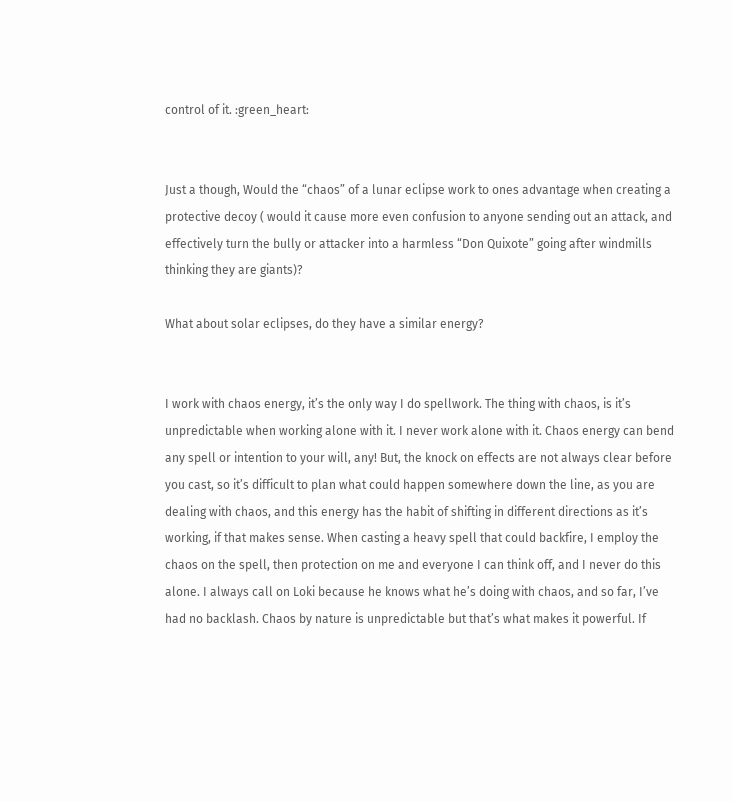control of it. :green_heart:


Just a though, Would the “chaos” of a lunar eclipse work to ones advantage when creating a protective decoy ( would it cause more even confusion to anyone sending out an attack, and effectively turn the bully or attacker into a harmless “Don Quixote” going after windmills thinking they are giants)?

What about solar eclipses, do they have a similar energy?


I work with chaos energy, it’s the only way I do spellwork. The thing with chaos, is it’s unpredictable when working alone with it. I never work alone with it. Chaos energy can bend any spell or intention to your will, any! But, the knock on effects are not always clear before you cast, so it’s difficult to plan what could happen somewhere down the line, as you are dealing with chaos, and this energy has the habit of shifting in different directions as it’s working, if that makes sense. When casting a heavy spell that could backfire, I employ the chaos on the spell, then protection on me and everyone I can think off, and I never do this alone. I always call on Loki because he knows what he’s doing with chaos, and so far, I’ve had no backlash. Chaos by nature is unpredictable but that’s what makes it powerful. If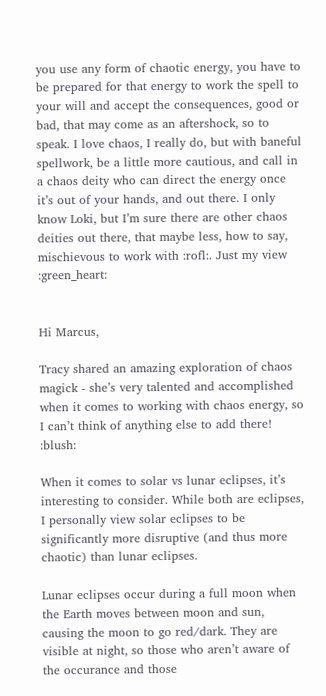you use any form of chaotic energy, you have to be prepared for that energy to work the spell to your will and accept the consequences, good or bad, that may come as an aftershock, so to speak. I love chaos, I really do, but with baneful spellwork, be a little more cautious, and call in a chaos deity who can direct the energy once it’s out of your hands, and out there. I only know Loki, but I’m sure there are other chaos deities out there, that maybe less, how to say, mischievous to work with :rofl:. Just my view :green_heart:


Hi Marcus,

Tracy shared an amazing exploration of chaos magick - she’s very talented and accomplished when it comes to working with chaos energy, so I can’t think of anything else to add there! :blush:

When it comes to solar vs lunar eclipses, it’s interesting to consider. While both are eclipses, I personally view solar eclipses to be significantly more disruptive (and thus more chaotic) than lunar eclipses.

Lunar eclipses occur during a full moon when the Earth moves between moon and sun, causing the moon to go red/dark. They are visible at night, so those who aren’t aware of the occurance and those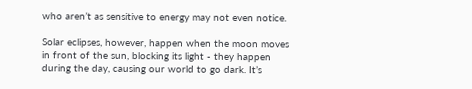who aren’t as sensitive to energy may not even notice.

Solar eclipses, however, happen when the moon moves in front of the sun, blocking its light - they happen during the day, causing our world to go dark. It’s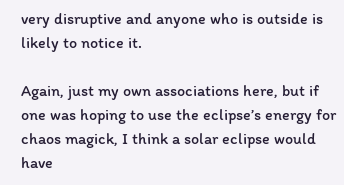very disruptive and anyone who is outside is likely to notice it.

Again, just my own associations here, but if one was hoping to use the eclipse’s energy for chaos magick, I think a solar eclipse would have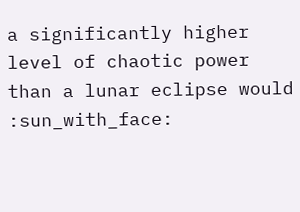a significantly higher level of chaotic power than a lunar eclipse would :sun_with_face: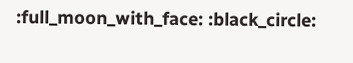:full_moon_with_face: :black_circle: